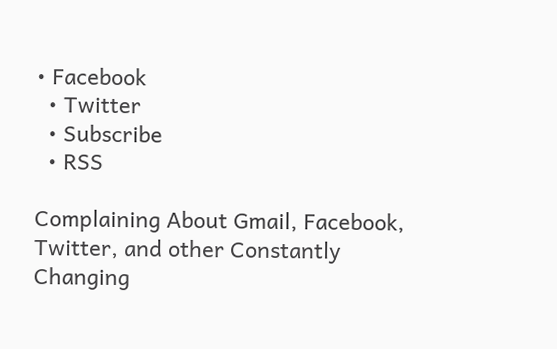• Facebook
  • Twitter
  • Subscribe
  • RSS

Complaining About Gmail, Facebook, Twitter, and other Constantly Changing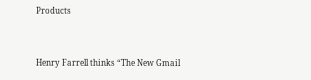Products


Henry Farrell thinks “The New Gmail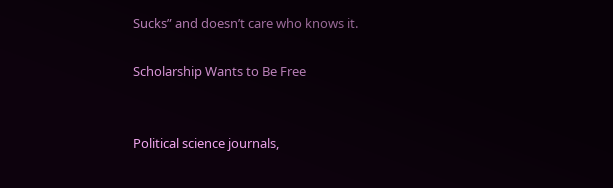Sucks” and doesn’t care who knows it.

Scholarship Wants to Be Free


Political science journals,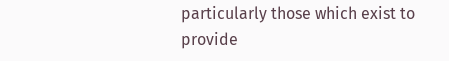particularly those which exist to provide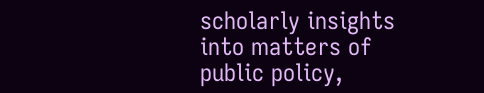scholarly insights into matters of public policy,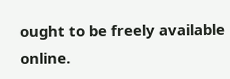ought to be freely available online.